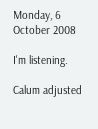Monday, 6 October 2008

I'm listening.

Calum adjusted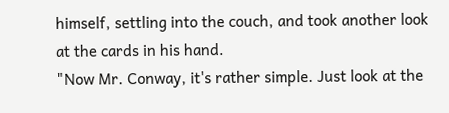himself, settling into the couch, and took another look at the cards in his hand.
"Now Mr. Conway, it's rather simple. Just look at the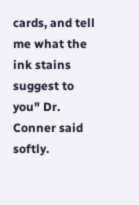cards, and tell me what the ink stains suggest to you" Dr. Conner said softly.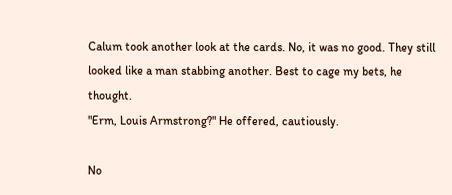Calum took another look at the cards. No, it was no good. They still looked like a man stabbing another. Best to cage my bets, he thought.
"Erm, Louis Armstrong?" He offered, cautiously.

No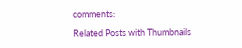comments:

Related Posts with Thumbnails